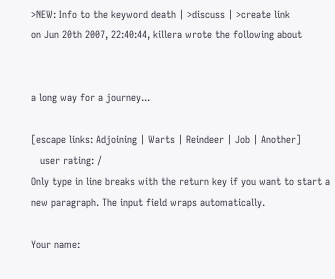>NEW: Info to the keyword death | >discuss | >create link
on Jun 20th 2007, 22:40:44, killera wrote the following about


a long way for a journey...

[escape links: Adjoining | Warts | Reindeer | Job | Another]
   user rating: /
Only type in line breaks with the return key if you want to start a new paragraph. The input field wraps automatically.

Your name: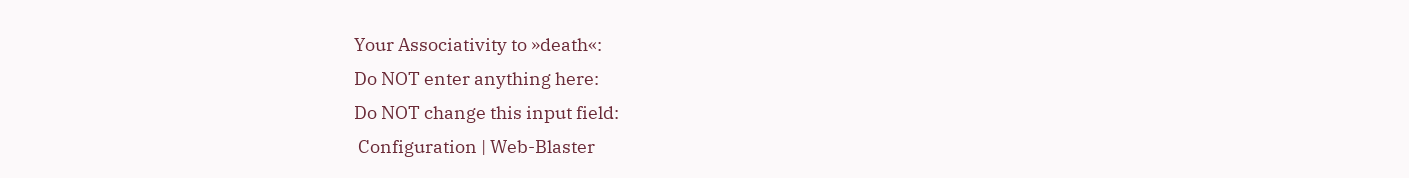Your Associativity to »death«:
Do NOT enter anything here:
Do NOT change this input field:
 Configuration | Web-Blaster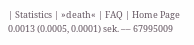| Statistics | »death« | FAQ | Home Page
0.0013 (0.0005, 0.0001) sek. –– 67995009